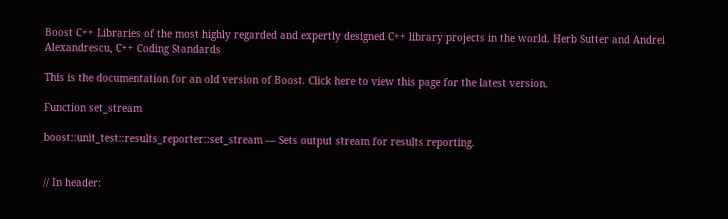Boost C++ Libraries of the most highly regarded and expertly designed C++ library projects in the world. Herb Sutter and Andrei Alexandrescu, C++ Coding Standards

This is the documentation for an old version of Boost. Click here to view this page for the latest version.

Function set_stream

boost::unit_test::results_reporter::set_stream — Sets output stream for results reporting.


// In header: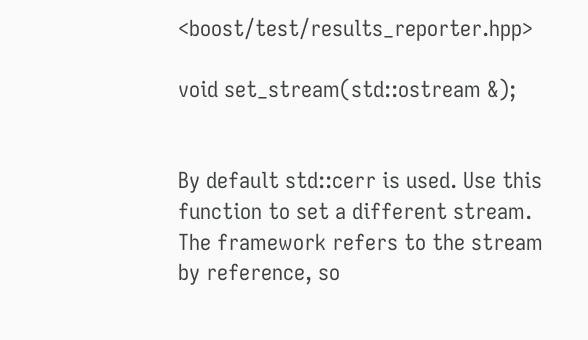<boost/test/results_reporter.hpp>

void set_stream(std::ostream &);


By default std::cerr is used. Use this function to set a different stream. The framework refers to the stream by reference, so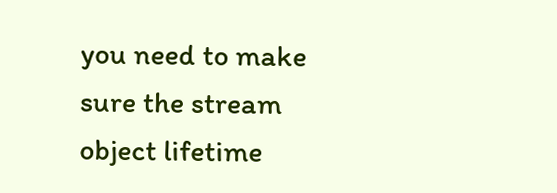you need to make sure the stream object lifetime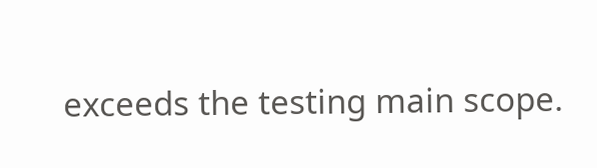exceeds the testing main scope.